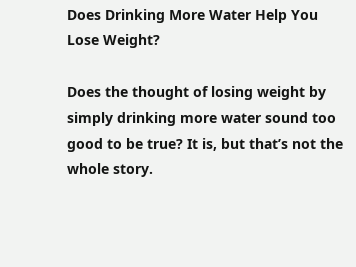Does Drinking More Water Help You Lose Weight?

Does the thought of losing weight by simply drinking more water sound too good to be true? It is, but that’s not the whole story.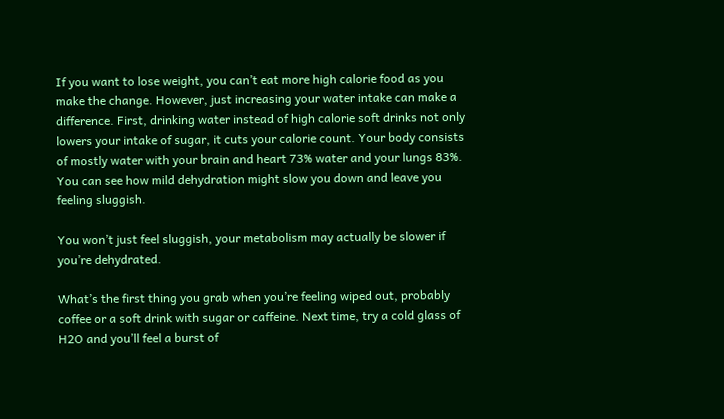If you want to lose weight, you can’t eat more high calorie food as you make the change. However, just increasing your water intake can make a difference. First, drinking water instead of high calorie soft drinks not only lowers your intake of sugar, it cuts your calorie count. Your body consists of mostly water with your brain and heart 73% water and your lungs 83%. You can see how mild dehydration might slow you down and leave you feeling sluggish.

You won’t just feel sluggish, your metabolism may actually be slower if you’re dehydrated.

What’s the first thing you grab when you’re feeling wiped out, probably coffee or a soft drink with sugar or caffeine. Next time, try a cold glass of H2O and you’ll feel a burst of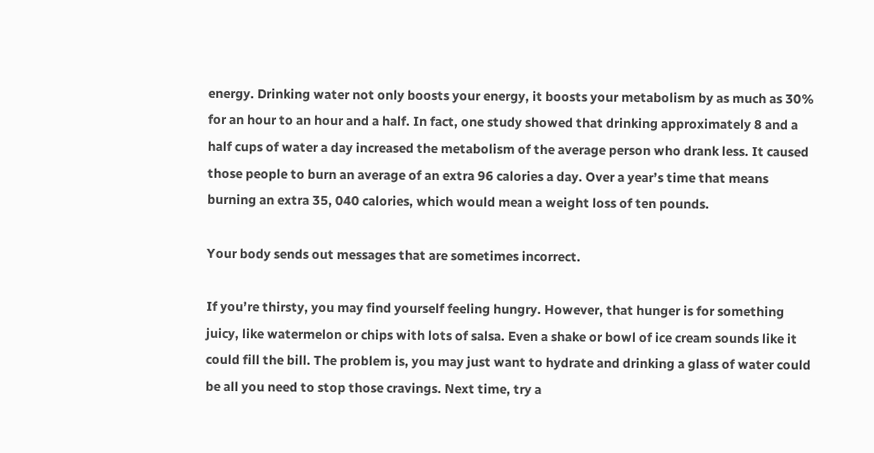energy. Drinking water not only boosts your energy, it boosts your metabolism by as much as 30% for an hour to an hour and a half. In fact, one study showed that drinking approximately 8 and a half cups of water a day increased the metabolism of the average person who drank less. It caused those people to burn an average of an extra 96 calories a day. Over a year’s time that means burning an extra 35, 040 calories, which would mean a weight loss of ten pounds.

Your body sends out messages that are sometimes incorrect.

If you’re thirsty, you may find yourself feeling hungry. However, that hunger is for something juicy, like watermelon or chips with lots of salsa. Even a shake or bowl of ice cream sounds like it could fill the bill. The problem is, you may just want to hydrate and drinking a glass of water could be all you need to stop those cravings. Next time, try a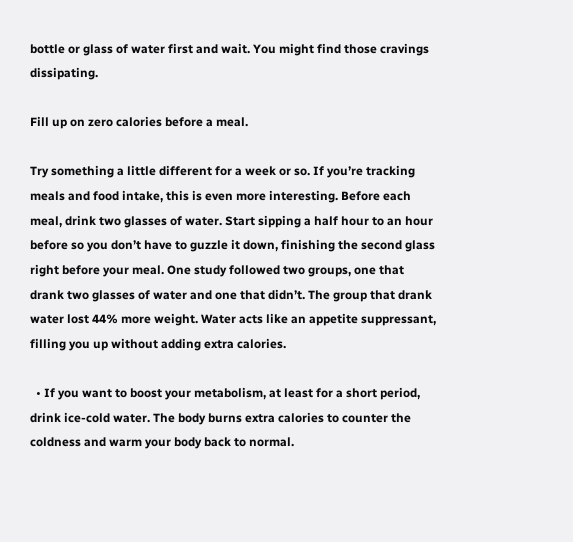bottle or glass of water first and wait. You might find those cravings dissipating.

Fill up on zero calories before a meal.

Try something a little different for a week or so. If you’re tracking meals and food intake, this is even more interesting. Before each meal, drink two glasses of water. Start sipping a half hour to an hour before so you don’t have to guzzle it down, finishing the second glass right before your meal. One study followed two groups, one that drank two glasses of water and one that didn’t. The group that drank water lost 44% more weight. Water acts like an appetite suppressant, filling you up without adding extra calories.

  • If you want to boost your metabolism, at least for a short period, drink ice-cold water. The body burns extra calories to counter the coldness and warm your body back to normal.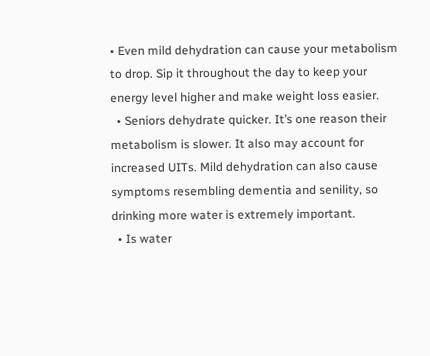• Even mild dehydration can cause your metabolism to drop. Sip it throughout the day to keep your energy level higher and make weight loss easier.
  • Seniors dehydrate quicker. It’s one reason their metabolism is slower. It also may account for increased UITs. Mild dehydration can also cause symptoms resembling dementia and senility, so drinking more water is extremely important.
  • Is water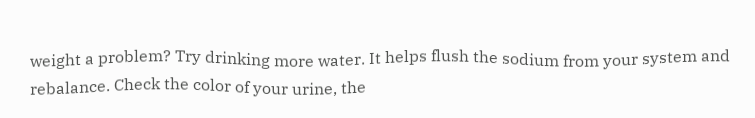weight a problem? Try drinking more water. It helps flush the sodium from your system and rebalance. Check the color of your urine, the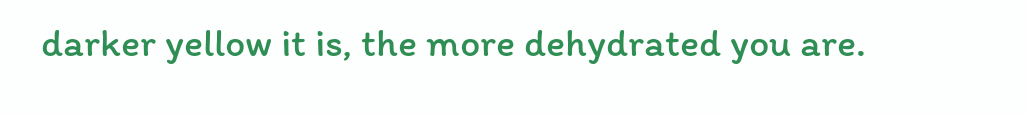darker yellow it is, the more dehydrated you are.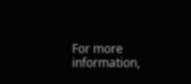For more information,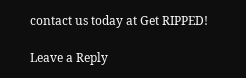contact us today at Get RIPPED!

Leave a Reply